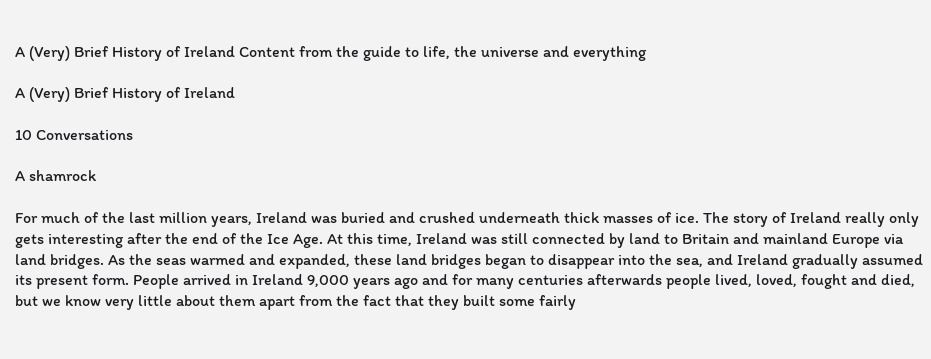A (Very) Brief History of Ireland Content from the guide to life, the universe and everything

A (Very) Brief History of Ireland

10 Conversations

A shamrock

For much of the last million years, Ireland was buried and crushed underneath thick masses of ice. The story of Ireland really only gets interesting after the end of the Ice Age. At this time, Ireland was still connected by land to Britain and mainland Europe via land bridges. As the seas warmed and expanded, these land bridges began to disappear into the sea, and Ireland gradually assumed its present form. People arrived in Ireland 9,000 years ago and for many centuries afterwards people lived, loved, fought and died, but we know very little about them apart from the fact that they built some fairly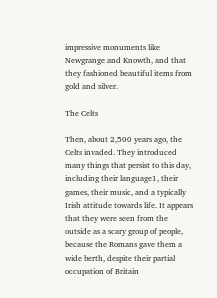impressive monuments like Newgrange and Knowth, and that they fashioned beautiful items from gold and silver.

The Celts

Then, about 2,500 years ago, the Celts invaded. They introduced many things that persist to this day, including their language1, their games, their music, and a typically Irish attitude towards life. It appears that they were seen from the outside as a scary group of people, because the Romans gave them a wide berth, despite their partial occupation of Britain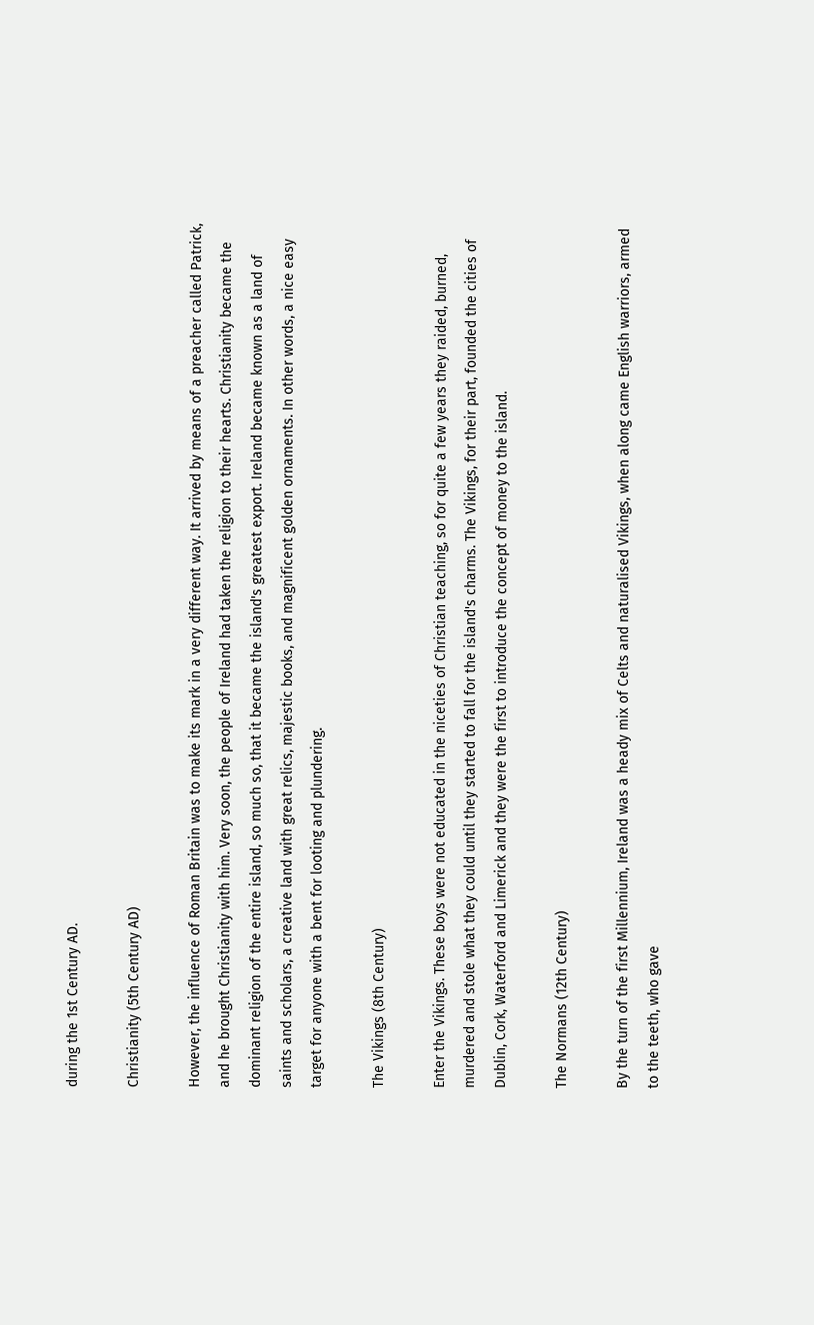during the 1st Century AD.

Christianity (5th Century AD)

However, the influence of Roman Britain was to make its mark in a very different way. It arrived by means of a preacher called Patrick, and he brought Christianity with him. Very soon, the people of Ireland had taken the religion to their hearts. Christianity became the dominant religion of the entire island, so much so, that it became the island's greatest export. Ireland became known as a land of saints and scholars, a creative land with great relics, majestic books, and magnificent golden ornaments. In other words, a nice easy target for anyone with a bent for looting and plundering.

The Vikings (8th Century)

Enter the Vikings. These boys were not educated in the niceties of Christian teaching, so for quite a few years they raided, burned, murdered and stole what they could until they started to fall for the island's charms. The Vikings, for their part, founded the cities of Dublin, Cork, Waterford and Limerick and they were the first to introduce the concept of money to the island.

The Normans (12th Century)

By the turn of the first Millennium, Ireland was a heady mix of Celts and naturalised Vikings, when along came English warriors, armed to the teeth, who gave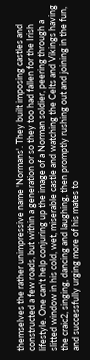themselves the rather unimpressive name 'Normans'. They built imposing castles and constructed a few roads, but within a generation or so they too had fallen for the Irish lifestyle. One can't help conjuring up the image of a Norman soldier, peering through a slitted window in his cold, wet, miserable castle and watching the Celts and Vikings having the craic2, singing, dancing and laughing, then promptly rushing out and joining in the fun, and successfully urging more of his mates to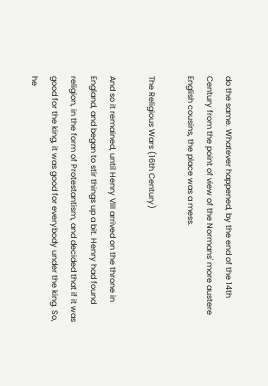do the same. Whatever happened, by the end of the 14th Century from the point of view of the Normans' more austere English cousins, the place was a mess.

The Religious Wars (16th Century)

And so it remained, until Henry VIII arrived on the throne in England, and began to stir things up a bit. Henry had found religion, in the form of Protestantism, and decided that if it was good for the king, it was good for everybody under the king. So, he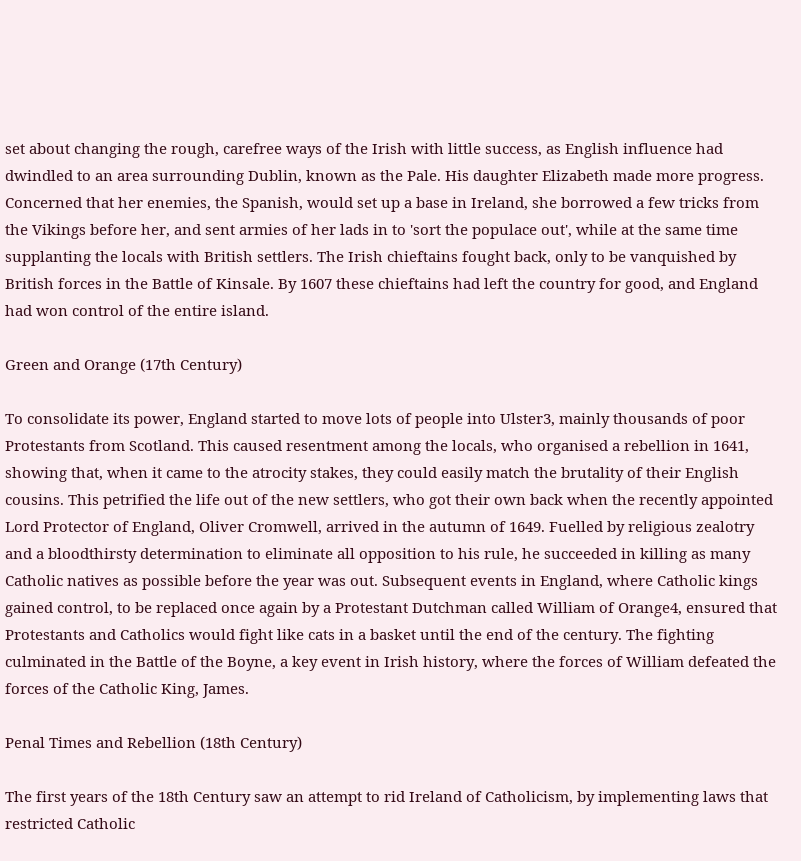set about changing the rough, carefree ways of the Irish with little success, as English influence had dwindled to an area surrounding Dublin, known as the Pale. His daughter Elizabeth made more progress. Concerned that her enemies, the Spanish, would set up a base in Ireland, she borrowed a few tricks from the Vikings before her, and sent armies of her lads in to 'sort the populace out', while at the same time supplanting the locals with British settlers. The Irish chieftains fought back, only to be vanquished by British forces in the Battle of Kinsale. By 1607 these chieftains had left the country for good, and England had won control of the entire island.

Green and Orange (17th Century)

To consolidate its power, England started to move lots of people into Ulster3, mainly thousands of poor Protestants from Scotland. This caused resentment among the locals, who organised a rebellion in 1641, showing that, when it came to the atrocity stakes, they could easily match the brutality of their English cousins. This petrified the life out of the new settlers, who got their own back when the recently appointed Lord Protector of England, Oliver Cromwell, arrived in the autumn of 1649. Fuelled by religious zealotry and a bloodthirsty determination to eliminate all opposition to his rule, he succeeded in killing as many Catholic natives as possible before the year was out. Subsequent events in England, where Catholic kings gained control, to be replaced once again by a Protestant Dutchman called William of Orange4, ensured that Protestants and Catholics would fight like cats in a basket until the end of the century. The fighting culminated in the Battle of the Boyne, a key event in Irish history, where the forces of William defeated the forces of the Catholic King, James.

Penal Times and Rebellion (18th Century)

The first years of the 18th Century saw an attempt to rid Ireland of Catholicism, by implementing laws that restricted Catholic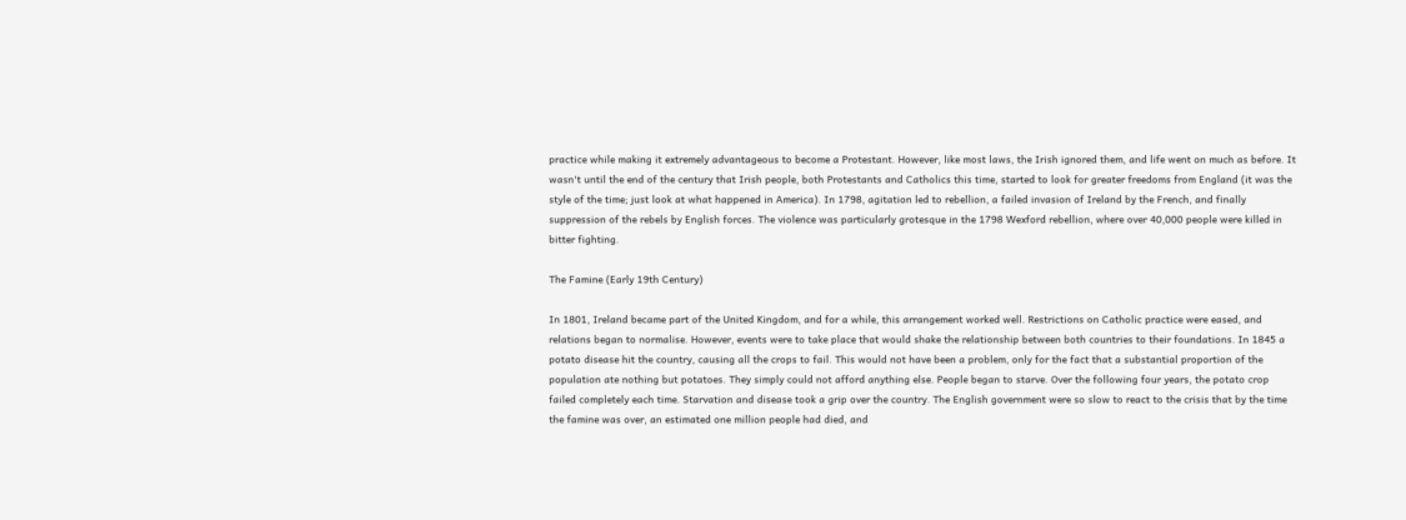practice while making it extremely advantageous to become a Protestant. However, like most laws, the Irish ignored them, and life went on much as before. It wasn't until the end of the century that Irish people, both Protestants and Catholics this time, started to look for greater freedoms from England (it was the style of the time; just look at what happened in America). In 1798, agitation led to rebellion, a failed invasion of Ireland by the French, and finally suppression of the rebels by English forces. The violence was particularly grotesque in the 1798 Wexford rebellion, where over 40,000 people were killed in bitter fighting.

The Famine (Early 19th Century)

In 1801, Ireland became part of the United Kingdom, and for a while, this arrangement worked well. Restrictions on Catholic practice were eased, and relations began to normalise. However, events were to take place that would shake the relationship between both countries to their foundations. In 1845 a potato disease hit the country, causing all the crops to fail. This would not have been a problem, only for the fact that a substantial proportion of the population ate nothing but potatoes. They simply could not afford anything else. People began to starve. Over the following four years, the potato crop failed completely each time. Starvation and disease took a grip over the country. The English government were so slow to react to the crisis that by the time the famine was over, an estimated one million people had died, and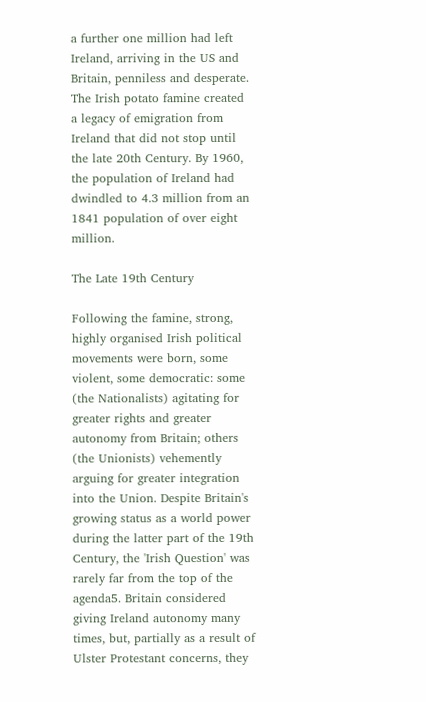a further one million had left Ireland, arriving in the US and Britain, penniless and desperate. The Irish potato famine created a legacy of emigration from Ireland that did not stop until the late 20th Century. By 1960, the population of Ireland had dwindled to 4.3 million from an 1841 population of over eight million.

The Late 19th Century

Following the famine, strong, highly organised Irish political movements were born, some violent, some democratic: some (the Nationalists) agitating for greater rights and greater autonomy from Britain; others (the Unionists) vehemently arguing for greater integration into the Union. Despite Britain's growing status as a world power during the latter part of the 19th Century, the 'Irish Question' was rarely far from the top of the agenda5. Britain considered giving Ireland autonomy many times, but, partially as a result of Ulster Protestant concerns, they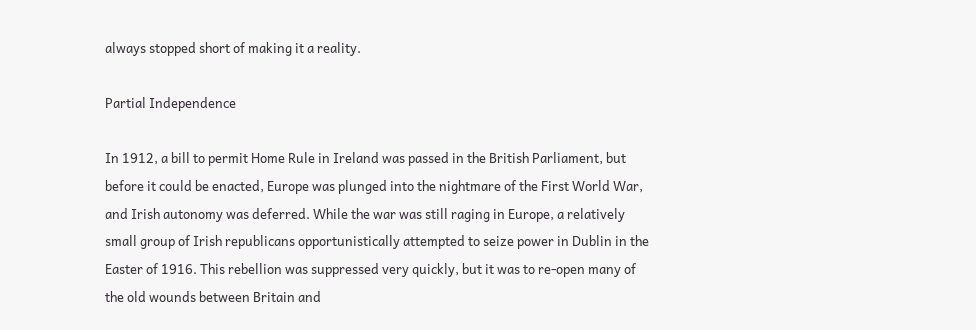always stopped short of making it a reality.

Partial Independence

In 1912, a bill to permit Home Rule in Ireland was passed in the British Parliament, but before it could be enacted, Europe was plunged into the nightmare of the First World War, and Irish autonomy was deferred. While the war was still raging in Europe, a relatively small group of Irish republicans opportunistically attempted to seize power in Dublin in the Easter of 1916. This rebellion was suppressed very quickly, but it was to re-open many of the old wounds between Britain and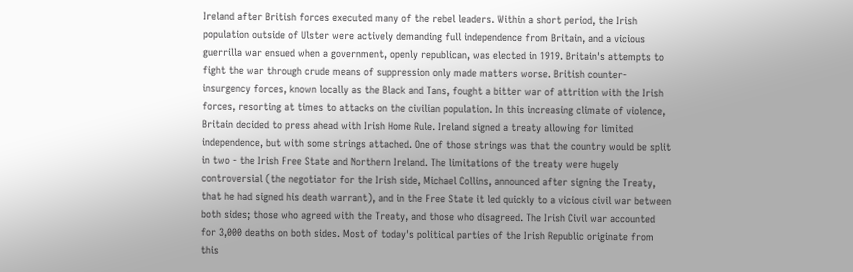Ireland after British forces executed many of the rebel leaders. Within a short period, the Irish population outside of Ulster were actively demanding full independence from Britain, and a vicious guerrilla war ensued when a government, openly republican, was elected in 1919. Britain's attempts to fight the war through crude means of suppression only made matters worse. British counter-insurgency forces, known locally as the Black and Tans, fought a bitter war of attrition with the Irish forces, resorting at times to attacks on the civilian population. In this increasing climate of violence, Britain decided to press ahead with Irish Home Rule. Ireland signed a treaty allowing for limited independence, but with some strings attached. One of those strings was that the country would be split in two - the Irish Free State and Northern Ireland. The limitations of the treaty were hugely controversial (the negotiator for the Irish side, Michael Collins, announced after signing the Treaty, that he had signed his death warrant), and in the Free State it led quickly to a vicious civil war between both sides; those who agreed with the Treaty, and those who disagreed. The Irish Civil war accounted for 3,000 deaths on both sides. Most of today's political parties of the Irish Republic originate from this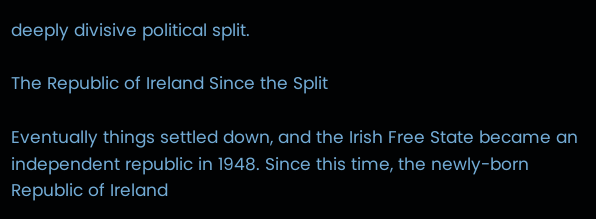deeply divisive political split.

The Republic of Ireland Since the Split

Eventually things settled down, and the Irish Free State became an independent republic in 1948. Since this time, the newly-born Republic of Ireland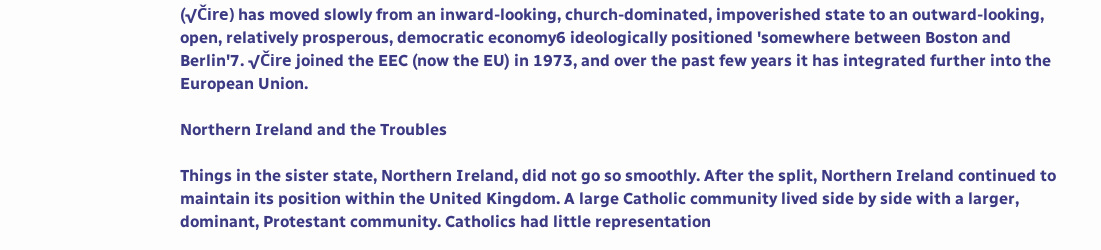(√Čire) has moved slowly from an inward-looking, church-dominated, impoverished state to an outward-looking, open, relatively prosperous, democratic economy6 ideologically positioned 'somewhere between Boston and Berlin'7. √Čire joined the EEC (now the EU) in 1973, and over the past few years it has integrated further into the European Union.

Northern Ireland and the Troubles

Things in the sister state, Northern Ireland, did not go so smoothly. After the split, Northern Ireland continued to maintain its position within the United Kingdom. A large Catholic community lived side by side with a larger, dominant, Protestant community. Catholics had little representation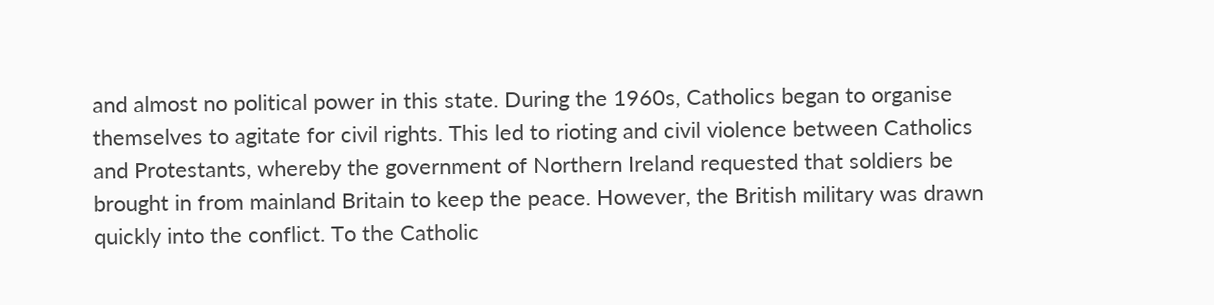and almost no political power in this state. During the 1960s, Catholics began to organise themselves to agitate for civil rights. This led to rioting and civil violence between Catholics and Protestants, whereby the government of Northern Ireland requested that soldiers be brought in from mainland Britain to keep the peace. However, the British military was drawn quickly into the conflict. To the Catholic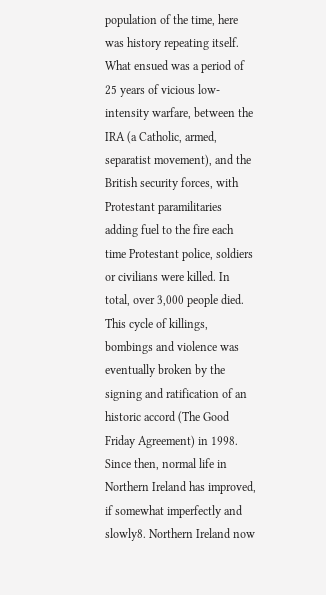population of the time, here was history repeating itself. What ensued was a period of 25 years of vicious low-intensity warfare, between the IRA (a Catholic, armed, separatist movement), and the British security forces, with Protestant paramilitaries adding fuel to the fire each time Protestant police, soldiers or civilians were killed. In total, over 3,000 people died. This cycle of killings, bombings and violence was eventually broken by the signing and ratification of an historic accord (The Good Friday Agreement) in 1998. Since then, normal life in Northern Ireland has improved, if somewhat imperfectly and slowly8. Northern Ireland now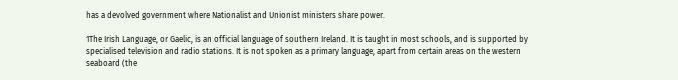has a devolved government where Nationalist and Unionist ministers share power.

1The Irish Language, or Gaelic, is an official language of southern Ireland. It is taught in most schools, and is supported by specialised television and radio stations. It is not spoken as a primary language, apart from certain areas on the western seaboard (the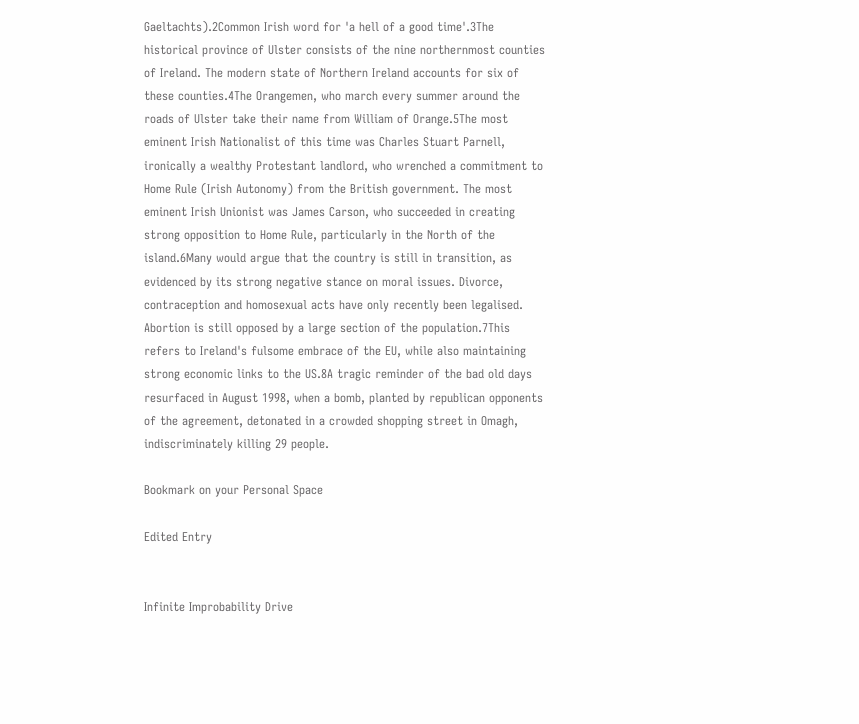Gaeltachts).2Common Irish word for 'a hell of a good time'.3The historical province of Ulster consists of the nine northernmost counties of Ireland. The modern state of Northern Ireland accounts for six of these counties.4The Orangemen, who march every summer around the roads of Ulster take their name from William of Orange.5The most eminent Irish Nationalist of this time was Charles Stuart Parnell, ironically a wealthy Protestant landlord, who wrenched a commitment to Home Rule (Irish Autonomy) from the British government. The most eminent Irish Unionist was James Carson, who succeeded in creating strong opposition to Home Rule, particularly in the North of the island.6Many would argue that the country is still in transition, as evidenced by its strong negative stance on moral issues. Divorce, contraception and homosexual acts have only recently been legalised. Abortion is still opposed by a large section of the population.7This refers to Ireland's fulsome embrace of the EU, while also maintaining strong economic links to the US.8A tragic reminder of the bad old days resurfaced in August 1998, when a bomb, planted by republican opponents of the agreement, detonated in a crowded shopping street in Omagh, indiscriminately killing 29 people.

Bookmark on your Personal Space

Edited Entry


Infinite Improbability Drive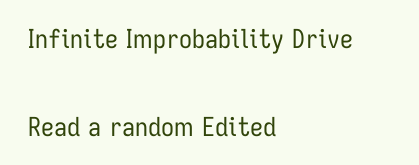Infinite Improbability Drive

Read a random Edited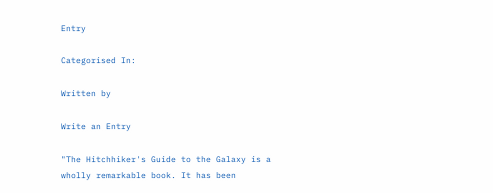Entry

Categorised In:

Written by

Write an Entry

"The Hitchhiker's Guide to the Galaxy is a wholly remarkable book. It has been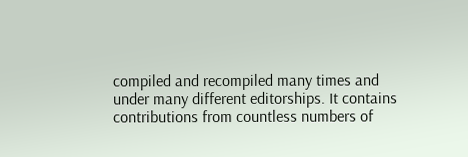compiled and recompiled many times and under many different editorships. It contains contributions from countless numbers of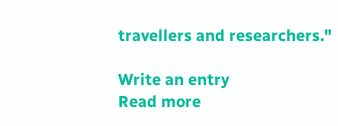travellers and researchers."

Write an entry
Read more